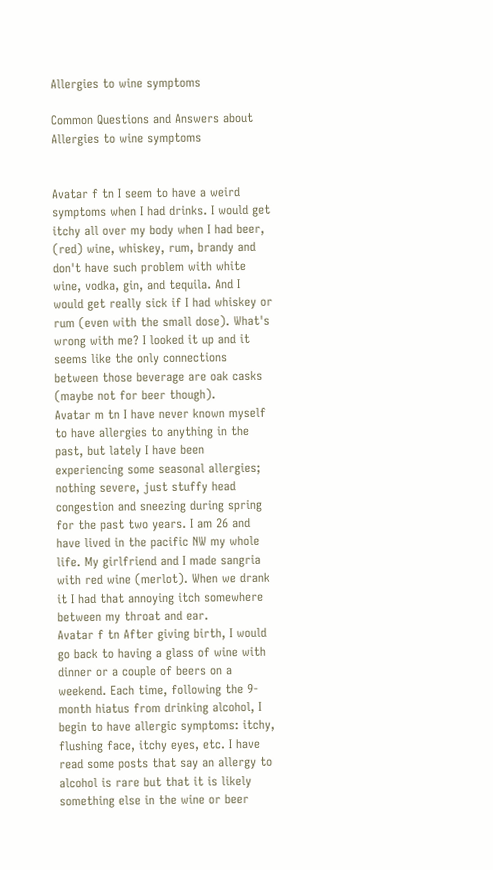Allergies to wine symptoms

Common Questions and Answers about Allergies to wine symptoms


Avatar f tn I seem to have a weird symptoms when I had drinks. I would get itchy all over my body when I had beer, (red) wine, whiskey, rum, brandy and don't have such problem with white wine, vodka, gin, and tequila. And I would get really sick if I had whiskey or rum (even with the small dose). What's wrong with me? I looked it up and it seems like the only connections between those beverage are oak casks (maybe not for beer though).
Avatar m tn I have never known myself to have allergies to anything in the past, but lately I have been experiencing some seasonal allergies; nothing severe, just stuffy head congestion and sneezing during spring for the past two years. I am 26 and have lived in the pacific NW my whole life. My girlfriend and I made sangria with red wine (merlot). When we drank it I had that annoying itch somewhere between my throat and ear.
Avatar f tn After giving birth, I would go back to having a glass of wine with dinner or a couple of beers on a weekend. Each time, following the 9-month hiatus from drinking alcohol, I begin to have allergic symptoms: itchy, flushing face, itchy eyes, etc. I have read some posts that say an allergy to alcohol is rare but that it is likely something else in the wine or beer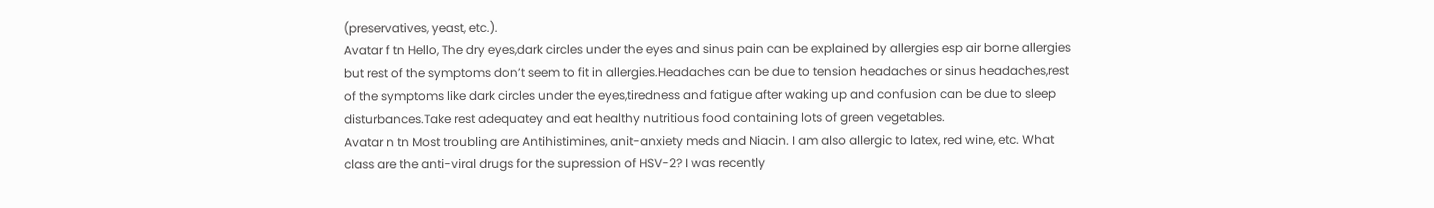(preservatives, yeast, etc.).
Avatar f tn Hello, The dry eyes,dark circles under the eyes and sinus pain can be explained by allergies esp air borne allergies but rest of the symptoms don’t seem to fit in allergies.Headaches can be due to tension headaches or sinus headaches,rest of the symptoms like dark circles under the eyes,tiredness and fatigue after waking up and confusion can be due to sleep disturbances.Take rest adequatey and eat healthy nutritious food containing lots of green vegetables.
Avatar n tn Most troubling are Antihistimines, anit-anxiety meds and Niacin. I am also allergic to latex, red wine, etc. What class are the anti-viral drugs for the supression of HSV-2? I was recently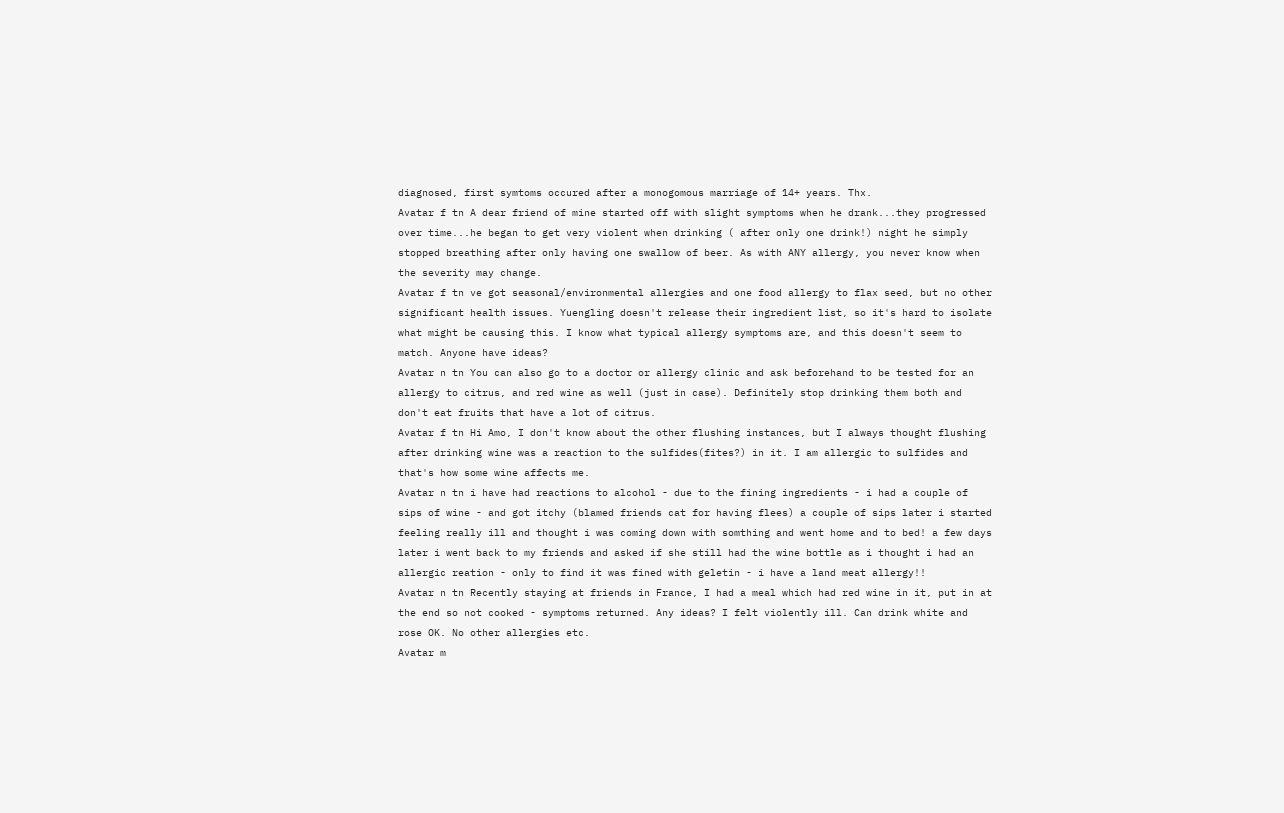diagnosed, first symtoms occured after a monogomous marriage of 14+ years. Thx.
Avatar f tn A dear friend of mine started off with slight symptoms when he drank...they progressed over time...he began to get very violent when drinking ( after only one drink!) night he simply stopped breathing after only having one swallow of beer. As with ANY allergy, you never know when the severity may change.
Avatar f tn ve got seasonal/environmental allergies and one food allergy to flax seed, but no other significant health issues. Yuengling doesn't release their ingredient list, so it's hard to isolate what might be causing this. I know what typical allergy symptoms are, and this doesn't seem to match. Anyone have ideas?
Avatar n tn You can also go to a doctor or allergy clinic and ask beforehand to be tested for an allergy to citrus, and red wine as well (just in case). Definitely stop drinking them both and don't eat fruits that have a lot of citrus.
Avatar f tn Hi Amo, I don't know about the other flushing instances, but I always thought flushing after drinking wine was a reaction to the sulfides(fites?) in it. I am allergic to sulfides and that's how some wine affects me.
Avatar n tn i have had reactions to alcohol - due to the fining ingredients - i had a couple of sips of wine - and got itchy (blamed friends cat for having flees) a couple of sips later i started feeling really ill and thought i was coming down with somthing and went home and to bed! a few days later i went back to my friends and asked if she still had the wine bottle as i thought i had an allergic reation - only to find it was fined with geletin - i have a land meat allergy!!
Avatar n tn Recently staying at friends in France, I had a meal which had red wine in it, put in at the end so not cooked - symptoms returned. Any ideas? I felt violently ill. Can drink white and rose OK. No other allergies etc.
Avatar m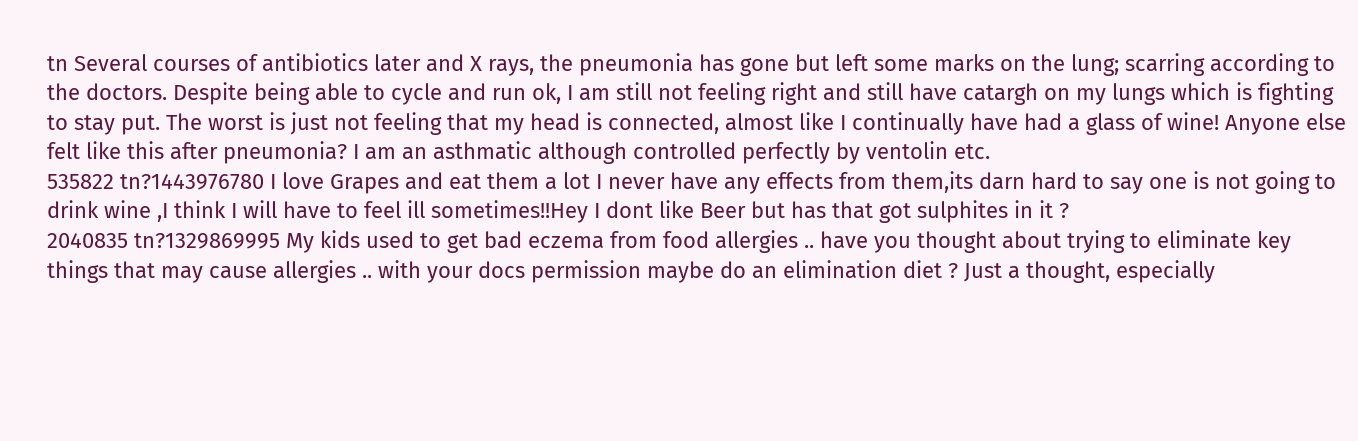tn Several courses of antibiotics later and X rays, the pneumonia has gone but left some marks on the lung; scarring according to the doctors. Despite being able to cycle and run ok, I am still not feeling right and still have catargh on my lungs which is fighting to stay put. The worst is just not feeling that my head is connected, almost like I continually have had a glass of wine! Anyone else felt like this after pneumonia? I am an asthmatic although controlled perfectly by ventolin etc.
535822 tn?1443976780 I love Grapes and eat them a lot I never have any effects from them,its darn hard to say one is not going to drink wine ,I think I will have to feel ill sometimes!!Hey I dont like Beer but has that got sulphites in it ?
2040835 tn?1329869995 My kids used to get bad eczema from food allergies .. have you thought about trying to eliminate key things that may cause allergies .. with your docs permission maybe do an elimination diet ? Just a thought, especially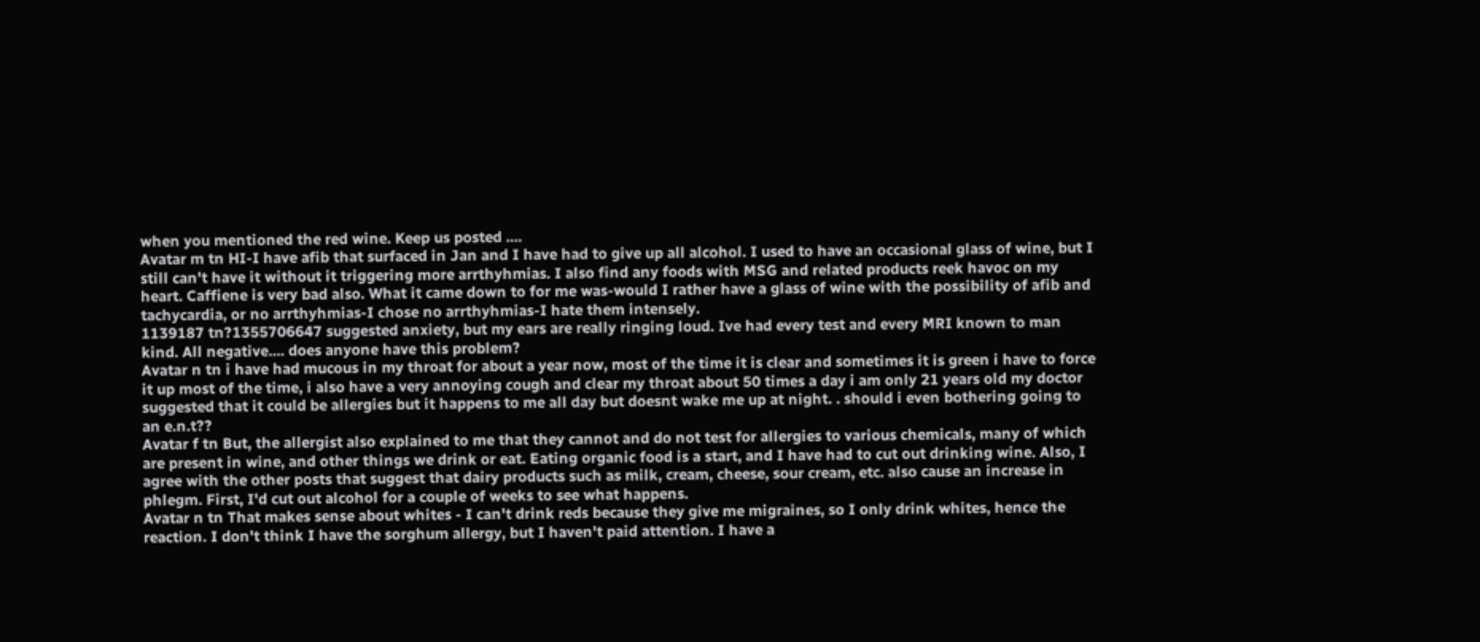when you mentioned the red wine. Keep us posted ....
Avatar m tn HI-I have afib that surfaced in Jan and I have had to give up all alcohol. I used to have an occasional glass of wine, but I still can't have it without it triggering more arrthyhmias. I also find any foods with MSG and related products reek havoc on my heart. Caffiene is very bad also. What it came down to for me was-would I rather have a glass of wine with the possibility of afib and tachycardia, or no arrthyhmias-I chose no arrthyhmias-I hate them intensely.
1139187 tn?1355706647 suggested anxiety, but my ears are really ringing loud. Ive had every test and every MRI known to man kind. All negative.... does anyone have this problem?
Avatar n tn i have had mucous in my throat for about a year now, most of the time it is clear and sometimes it is green i have to force it up most of the time, i also have a very annoying cough and clear my throat about 50 times a day i am only 21 years old my doctor suggested that it could be allergies but it happens to me all day but doesnt wake me up at night. . should i even bothering going to an e.n.t??
Avatar f tn But, the allergist also explained to me that they cannot and do not test for allergies to various chemicals, many of which are present in wine, and other things we drink or eat. Eating organic food is a start, and I have had to cut out drinking wine. Also, I agree with the other posts that suggest that dairy products such as milk, cream, cheese, sour cream, etc. also cause an increase in phlegm. First, I'd cut out alcohol for a couple of weeks to see what happens.
Avatar n tn That makes sense about whites - I can't drink reds because they give me migraines, so I only drink whites, hence the reaction. I don't think I have the sorghum allergy, but I haven't paid attention. I have a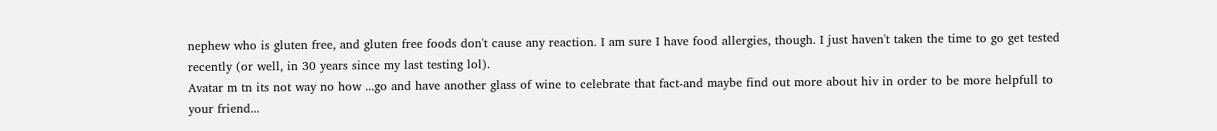nephew who is gluten free, and gluten free foods don't cause any reaction. I am sure I have food allergies, though. I just haven't taken the time to go get tested recently (or well, in 30 years since my last testing lol).
Avatar m tn its not way no how ...go and have another glass of wine to celebrate that fact-and maybe find out more about hiv in order to be more helpfull to your friend...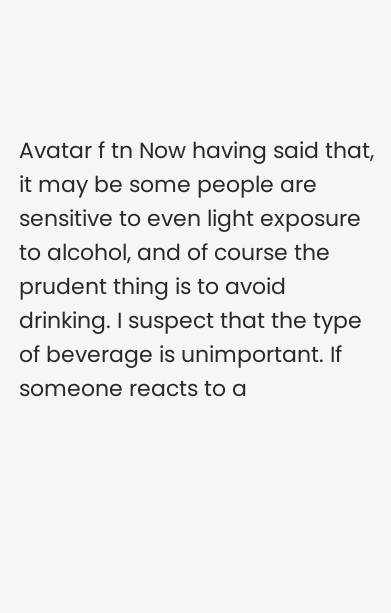Avatar f tn Now having said that, it may be some people are sensitive to even light exposure to alcohol, and of course the prudent thing is to avoid drinking. I suspect that the type of beverage is unimportant. If someone reacts to a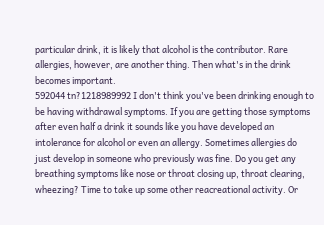particular drink, it is likely that alcohol is the contributor. Rare allergies, however, are another thing. Then what's in the drink becomes important.
592044 tn?1218989992 I don't think you've been drinking enough to be having withdrawal symptoms. If you are getting those symptoms after even half a drink it sounds like you have developed an intolerance for alcohol or even an allergy. Sometimes allergies do just develop in someone who previously was fine. Do you get any breathing symptoms like nose or throat closing up, throat clearing, wheezing? Time to take up some other reacreational activity. Or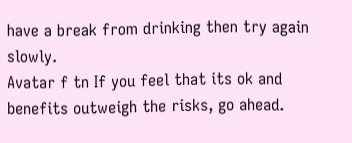have a break from drinking then try again slowly.
Avatar f tn If you feel that its ok and benefits outweigh the risks, go ahead.